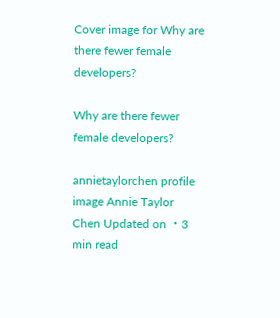Cover image for Why are there fewer female developers?

Why are there fewer female developers?

annietaylorchen profile image Annie Taylor Chen Updated on ・3 min read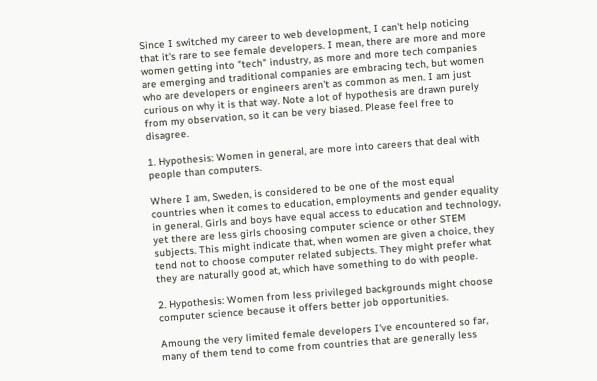Since I switched my career to web development, I can't help noticing that it's rare to see female developers. I mean, there are more and more women getting into "tech" industry, as more and more tech companies are emerging and traditional companies are embracing tech, but women who are developers or engineers aren't as common as men. I am just curious on why it is that way. Note a lot of hypothesis are drawn purely from my observation, so it can be very biased. Please feel free to disagree.

1. Hypothesis: Women in general, are more into careers that deal with people than computers.

Where I am, Sweden, is considered to be one of the most equal countries when it comes to education, employments and gender equality in general. Girls and boys have equal access to education and technology, yet there are less girls choosing computer science or other STEM subjects. This might indicate that, when women are given a choice, they tend not to choose computer related subjects. They might prefer what they are naturally good at, which have something to do with people.

2. Hypothesis: Women from less privileged backgrounds might choose computer science because it offers better job opportunities.

Amoung the very limited female developers I've encountered so far, many of them tend to come from countries that are generally less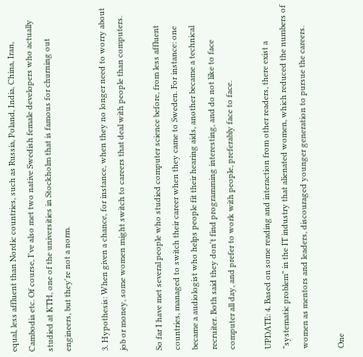equal, less affluent than Nordic countries, such as Russia, Poland, India, China, Iran, Cambodia etc. Of course, I've also met two native Swedish female developers who actually studied at KTH, one of the universities in Stockholm that is famous for churning out engineers, but they're not a norm.

3. Hypothesis: When given a chance, for instance, when they no longer need to worry about job or money, some women might switch to careers that deal with people than computers.

So far I have met several people who studied computer science before, from less affluent countries, managed to switch their career when they came to Sweden. For instance: one became a audiologist who helps people fit their hearing aids, another became a technical recruiter. Both said they don't find programming interesting, and do not like to face computer all day, and prefer to work with people, preferably face to face.

UPDATE: 4. Based on some reading and interaction from other readers, there exist a "systematic problem" in the IT industry that alienated women, which reduced the numbers of women as mentors and leaders, discouraged younger generation to pursue the careers.

One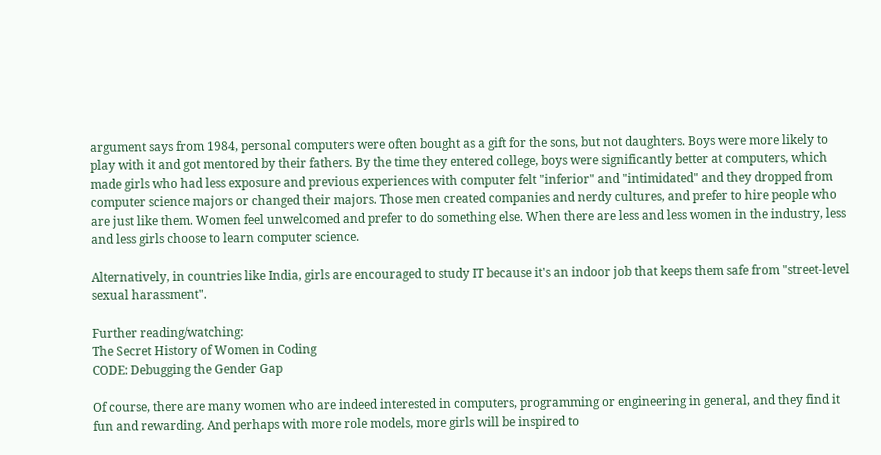argument says from 1984, personal computers were often bought as a gift for the sons, but not daughters. Boys were more likely to play with it and got mentored by their fathers. By the time they entered college, boys were significantly better at computers, which made girls who had less exposure and previous experiences with computer felt "inferior" and "intimidated" and they dropped from computer science majors or changed their majors. Those men created companies and nerdy cultures, and prefer to hire people who are just like them. Women feel unwelcomed and prefer to do something else. When there are less and less women in the industry, less and less girls choose to learn computer science.

Alternatively, in countries like India, girls are encouraged to study IT because it's an indoor job that keeps them safe from "street-level sexual harassment".

Further reading/watching:
The Secret History of Women in Coding
CODE: Debugging the Gender Gap

Of course, there are many women who are indeed interested in computers, programming or engineering in general, and they find it fun and rewarding. And perhaps with more role models, more girls will be inspired to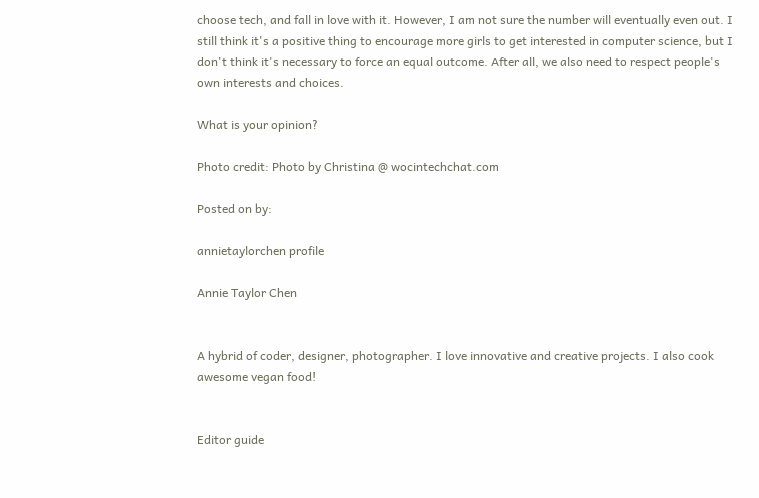choose tech, and fall in love with it. However, I am not sure the number will eventually even out. I still think it's a positive thing to encourage more girls to get interested in computer science, but I don't think it's necessary to force an equal outcome. After all, we also need to respect people's own interests and choices.

What is your opinion?

Photo credit: Photo by Christina @ wocintechchat.com

Posted on by:

annietaylorchen profile

Annie Taylor Chen


A hybrid of coder, designer, photographer. I love innovative and creative projects. I also cook awesome vegan food!


Editor guide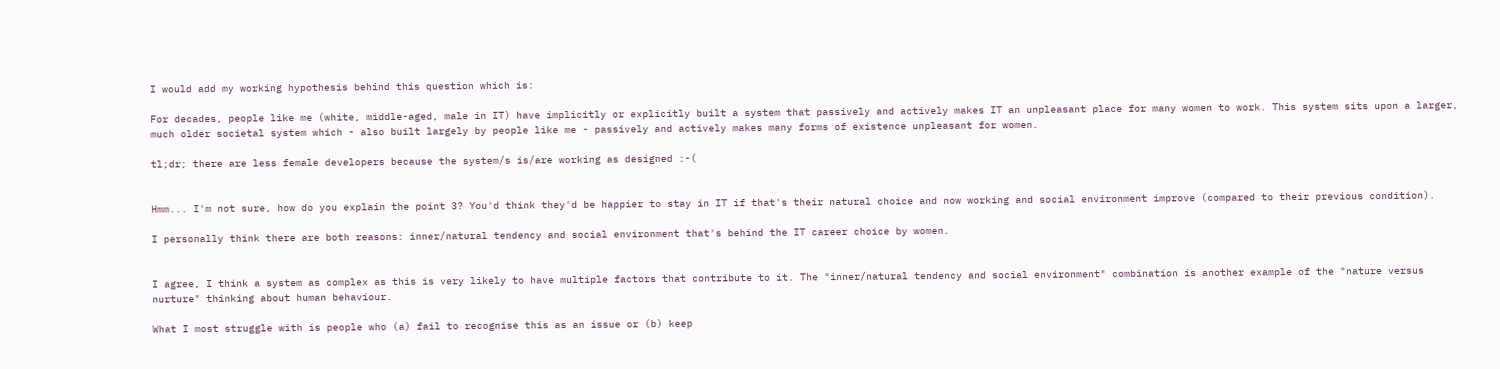I would add my working hypothesis behind this question which is:

For decades, people like me (white, middle-aged, male in IT) have implicitly or explicitly built a system that passively and actively makes IT an unpleasant place for many women to work. This system sits upon a larger, much older societal system which - also built largely by people like me - passively and actively makes many forms of existence unpleasant for women.

tl;dr; there are less female developers because the system/s is/are working as designed :-(


Hmm... I'm not sure, how do you explain the point 3? You'd think they'd be happier to stay in IT if that's their natural choice and now working and social environment improve (compared to their previous condition).

I personally think there are both reasons: inner/natural tendency and social environment that's behind the IT career choice by women.


I agree, I think a system as complex as this is very likely to have multiple factors that contribute to it. The "inner/natural tendency and social environment" combination is another example of the "nature versus nurture" thinking about human behaviour.

What I most struggle with is people who (a) fail to recognise this as an issue or (b) keep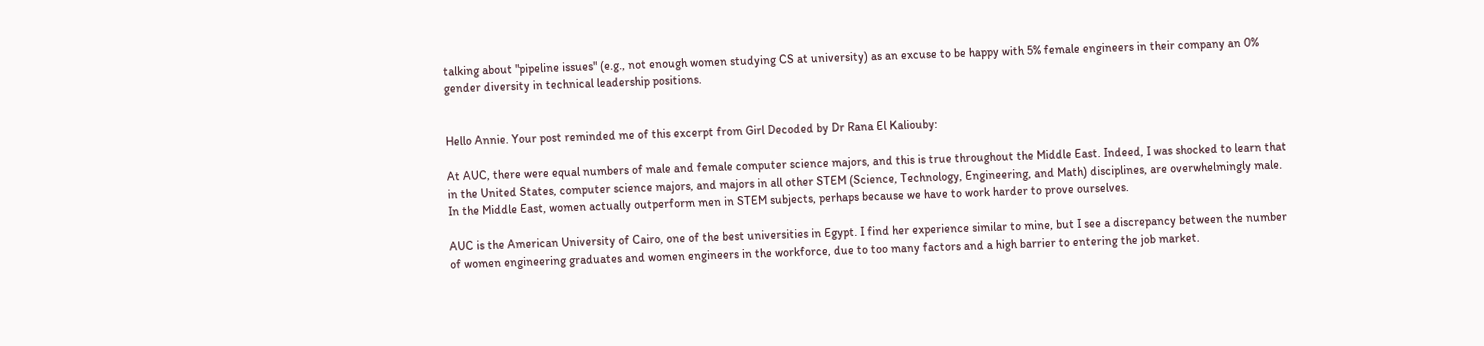talking about "pipeline issues" (e.g., not enough women studying CS at university) as an excuse to be happy with 5% female engineers in their company an 0% gender diversity in technical leadership positions.


Hello Annie. Your post reminded me of this excerpt from Girl Decoded by Dr Rana El Kaliouby:

At AUC, there were equal numbers of male and female computer science majors, and this is true throughout the Middle East. Indeed, I was shocked to learn that in the United States, computer science majors, and majors in all other STEM (Science, Technology, Engineering, and Math) disciplines, are overwhelmingly male. In the Middle East, women actually outperform men in STEM subjects, perhaps because we have to work harder to prove ourselves.

AUC is the American University of Cairo, one of the best universities in Egypt. I find her experience similar to mine, but I see a discrepancy between the number of women engineering graduates and women engineers in the workforce, due to too many factors and a high barrier to entering the job market.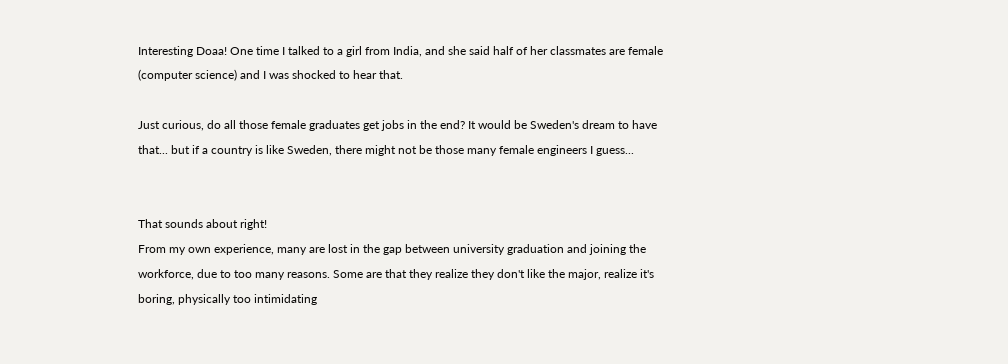Interesting Doaa! One time I talked to a girl from India, and she said half of her classmates are female (computer science) and I was shocked to hear that.

Just curious, do all those female graduates get jobs in the end? It would be Sweden's dream to have that... but if a country is like Sweden, there might not be those many female engineers I guess...


That sounds about right!
From my own experience, many are lost in the gap between university graduation and joining the workforce, due to too many reasons. Some are that they realize they don't like the major, realize it's boring, physically too intimidating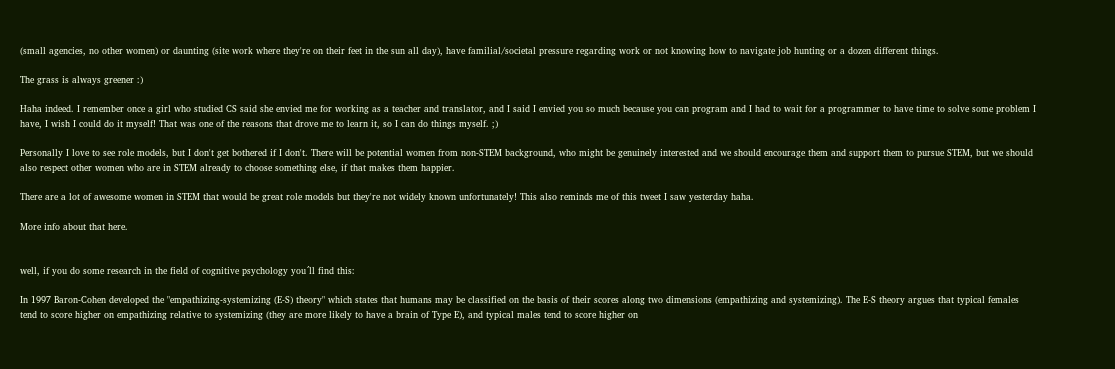(small agencies, no other women) or daunting (site work where they're on their feet in the sun all day), have familial/societal pressure regarding work or not knowing how to navigate job hunting or a dozen different things.

The grass is always greener :)

Haha indeed. I remember once a girl who studied CS said she envied me for working as a teacher and translator, and I said I envied you so much because you can program and I had to wait for a programmer to have time to solve some problem I have, I wish I could do it myself! That was one of the reasons that drove me to learn it, so I can do things myself. ;)

Personally I love to see role models, but I don't get bothered if I don't. There will be potential women from non-STEM background, who might be genuinely interested and we should encourage them and support them to pursue STEM, but we should also respect other women who are in STEM already to choose something else, if that makes them happier.

There are a lot of awesome women in STEM that would be great role models but they're not widely known unfortunately! This also reminds me of this tweet I saw yesterday haha.

More info about that here.


well, if you do some research in the field of cognitive psychology you´ll find this:

In 1997 Baron-Cohen developed the "empathizing-systemizing (E-S) theory" which states that humans may be classified on the basis of their scores along two dimensions (empathizing and systemizing). The E-S theory argues that typical females tend to score higher on empathizing relative to systemizing (they are more likely to have a brain of Type E), and typical males tend to score higher on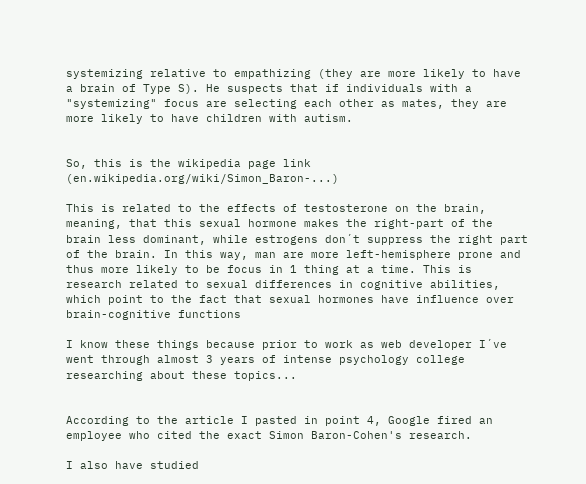systemizing relative to empathizing (they are more likely to have a brain of Type S). He suspects that if individuals with a "systemizing" focus are selecting each other as mates, they are more likely to have children with autism.


So, this is the wikipedia page link (en.wikipedia.org/wiki/Simon_Baron-...)

This is related to the effects of testosterone on the brain, meaning, that this sexual hormone makes the right-part of the brain less dominant, while estrogens don´t suppress the right part of the brain. In this way, man are more left-hemisphere prone and thus more likely to be focus in 1 thing at a time. This is research related to sexual differences in cognitive abilities, which point to the fact that sexual hormones have influence over brain-cognitive functions

I know these things because prior to work as web developer I´ve went through almost 3 years of intense psychology college researching about these topics...


According to the article I pasted in point 4, Google fired an employee who cited the exact Simon Baron-Cohen's research.

I also have studied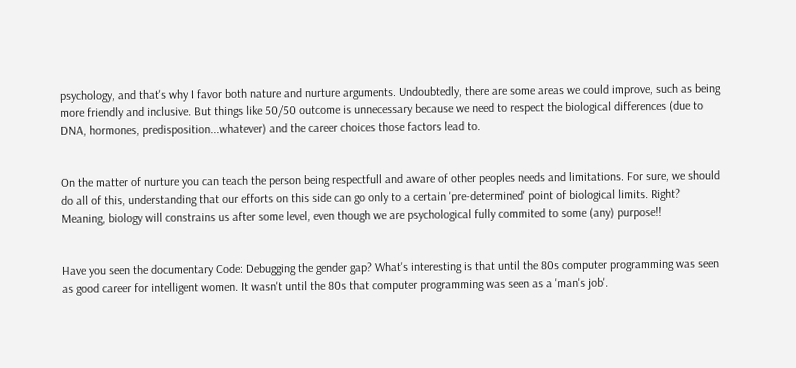psychology, and that's why I favor both nature and nurture arguments. Undoubtedly, there are some areas we could improve, such as being more friendly and inclusive. But things like 50/50 outcome is unnecessary because we need to respect the biological differences (due to DNA, hormones, predisposition...whatever) and the career choices those factors lead to.


On the matter of nurture you can teach the person being respectfull and aware of other peoples needs and limitations. For sure, we should do all of this, understanding that our efforts on this side can go only to a certain 'pre-determined' point of biological limits. Right? Meaning, biology will constrains us after some level, even though we are psychological fully commited to some (any) purpose!!


Have you seen the documentary Code: Debugging the gender gap? What's interesting is that until the 80s computer programming was seen as good career for intelligent women. It wasn't until the 80s that computer programming was seen as a 'man's job'.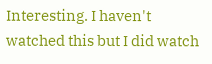Interesting. I haven't watched this but I did watch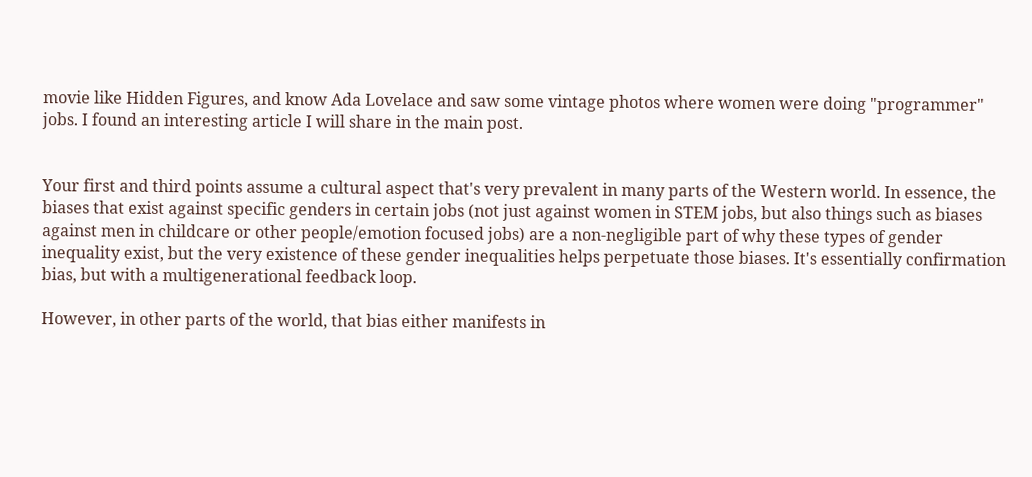movie like Hidden Figures, and know Ada Lovelace and saw some vintage photos where women were doing "programmer" jobs. I found an interesting article I will share in the main post.


Your first and third points assume a cultural aspect that's very prevalent in many parts of the Western world. In essence, the biases that exist against specific genders in certain jobs (not just against women in STEM jobs, but also things such as biases against men in childcare or other people/emotion focused jobs) are a non-negligible part of why these types of gender inequality exist, but the very existence of these gender inequalities helps perpetuate those biases. It's essentially confirmation bias, but with a multigenerational feedback loop.

However, in other parts of the world, that bias either manifests in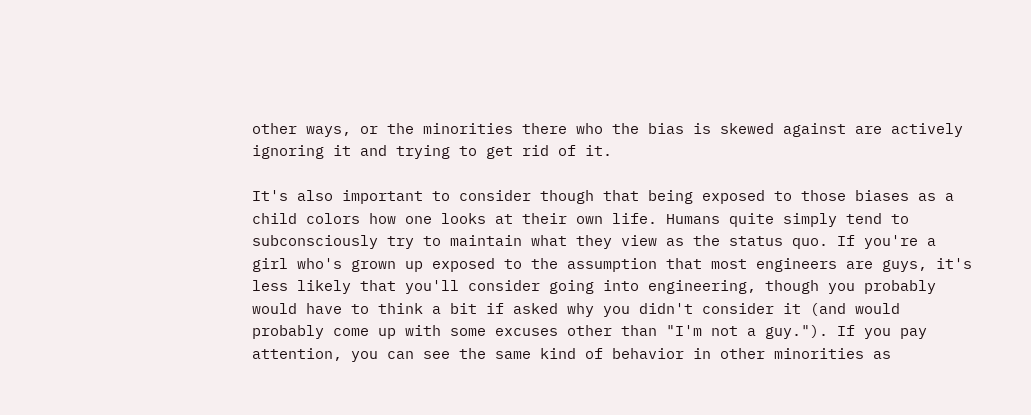other ways, or the minorities there who the bias is skewed against are actively ignoring it and trying to get rid of it.

It's also important to consider though that being exposed to those biases as a child colors how one looks at their own life. Humans quite simply tend to subconsciously try to maintain what they view as the status quo. If you're a girl who's grown up exposed to the assumption that most engineers are guys, it's less likely that you'll consider going into engineering, though you probably would have to think a bit if asked why you didn't consider it (and would probably come up with some excuses other than "I'm not a guy."). If you pay attention, you can see the same kind of behavior in other minorities as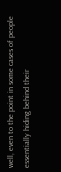well, even to the point in some cases of people essentially hiding behind their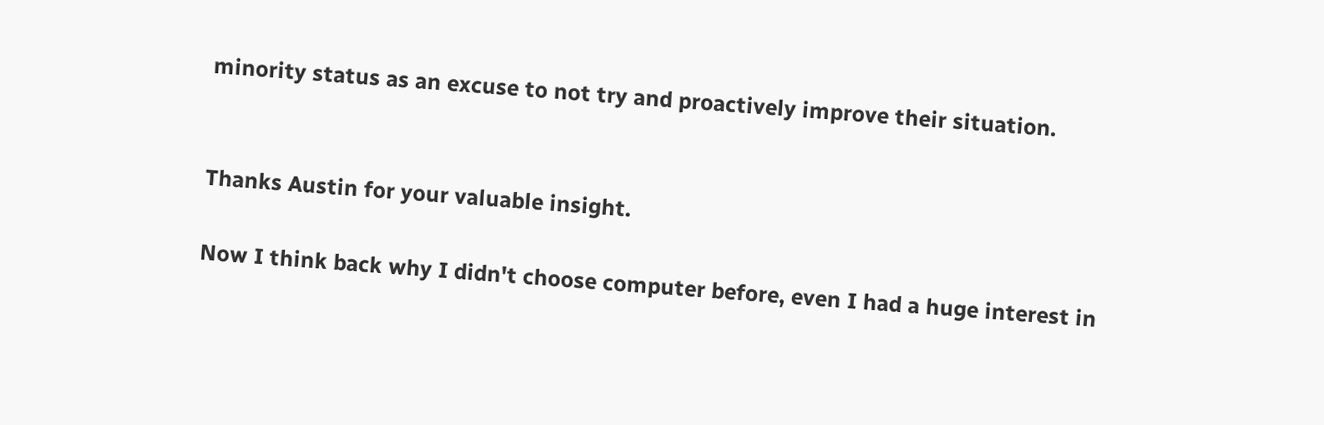minority status as an excuse to not try and proactively improve their situation.


Thanks Austin for your valuable insight.

Now I think back why I didn't choose computer before, even I had a huge interest in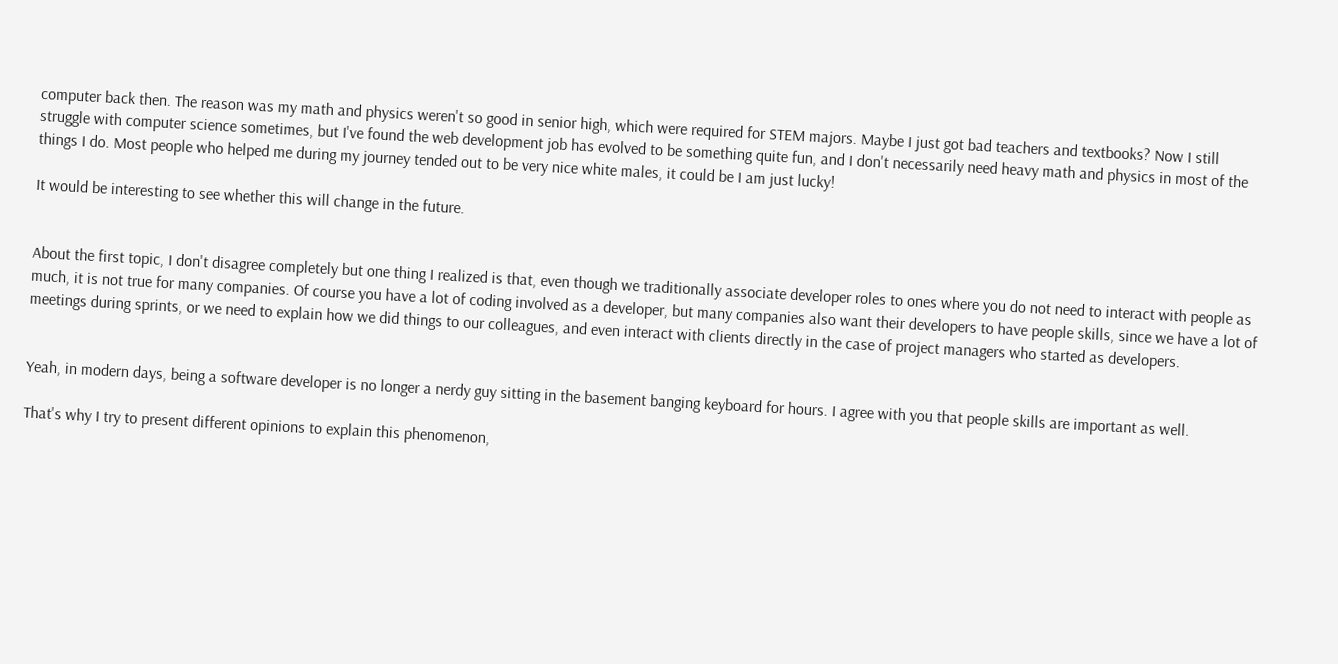computer back then. The reason was my math and physics weren't so good in senior high, which were required for STEM majors. Maybe I just got bad teachers and textbooks? Now I still struggle with computer science sometimes, but I've found the web development job has evolved to be something quite fun, and I don't necessarily need heavy math and physics in most of the things I do. Most people who helped me during my journey tended out to be very nice white males, it could be I am just lucky!

It would be interesting to see whether this will change in the future.


About the first topic, I don't disagree completely but one thing I realized is that, even though we traditionally associate developer roles to ones where you do not need to interact with people as much, it is not true for many companies. Of course you have a lot of coding involved as a developer, but many companies also want their developers to have people skills, since we have a lot of meetings during sprints, or we need to explain how we did things to our colleagues, and even interact with clients directly in the case of project managers who started as developers.


Yeah, in modern days, being a software developer is no longer a nerdy guy sitting in the basement banging keyboard for hours. I agree with you that people skills are important as well.

That's why I try to present different opinions to explain this phenomenon,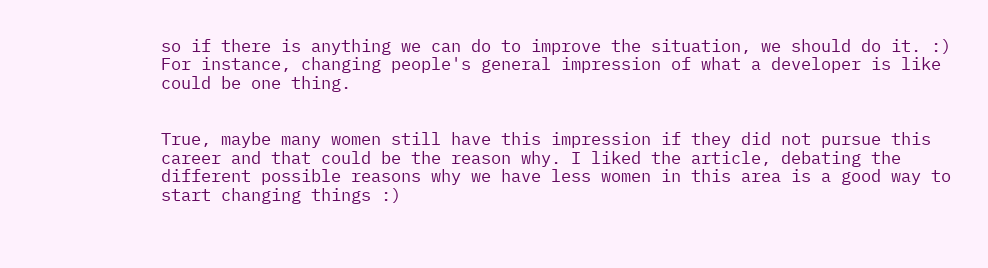so if there is anything we can do to improve the situation, we should do it. :) For instance, changing people's general impression of what a developer is like could be one thing.


True, maybe many women still have this impression if they did not pursue this career and that could be the reason why. I liked the article, debating the different possible reasons why we have less women in this area is a good way to start changing things :)